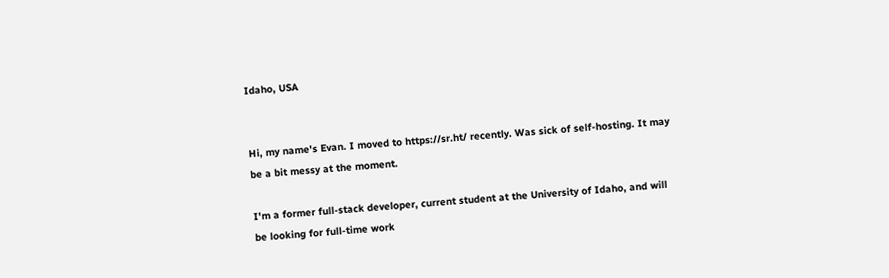Idaho, USA


Hi, my name's Evan. I moved to https://sr.ht/ recently. Was sick of self-hosting. It may be a bit messy at the moment.

I'm a former full-stack developer, current student at the University of Idaho, and will be looking for full-time work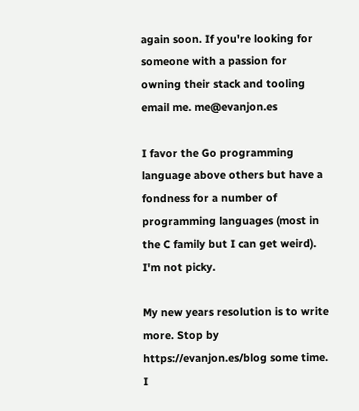again soon. If you're looking for someone with a passion for owning their stack and tooling email me. me@evanjon.es

I favor the Go programming language above others but have a fondness for a number of programming languages (most in the C family but I can get weird). I'm not picky.

My new years resolution is to write more. Stop by https://evanjon.es/blog some time. I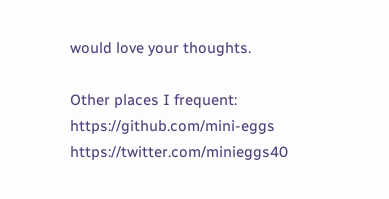would love your thoughts.

Other places I frequent: https://github.com/mini-eggs https://twitter.com/minieggs40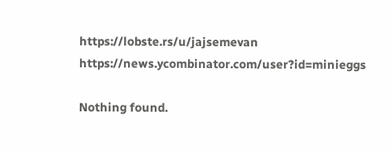https://lobste.rs/u/jajsemevan https://news.ycombinator.com/user?id=minieggs

Nothing found.